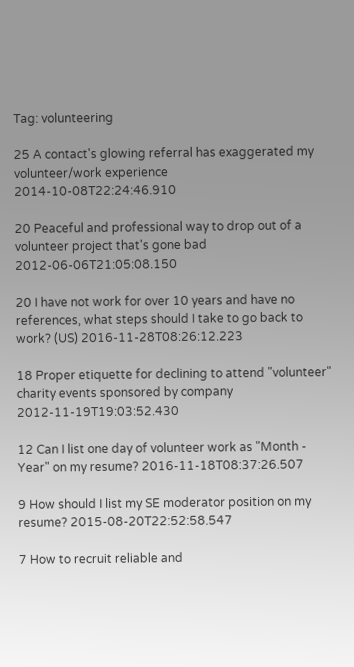Tag: volunteering

25 A contact's glowing referral has exaggerated my volunteer/work experience 2014-10-08T22:24:46.910

20 Peaceful and professional way to drop out of a volunteer project that's gone bad 2012-06-06T21:05:08.150

20 I have not work for over 10 years and have no references, what steps should I take to go back to work? (US) 2016-11-28T08:26:12.223

18 Proper etiquette for declining to attend "volunteer" charity events sponsored by company 2012-11-19T19:03:52.430

12 Can I list one day of volunteer work as "Month - Year" on my resume? 2016-11-18T08:37:26.507

9 How should I list my SE moderator position on my resume? 2015-08-20T22:52:58.547

7 How to recruit reliable and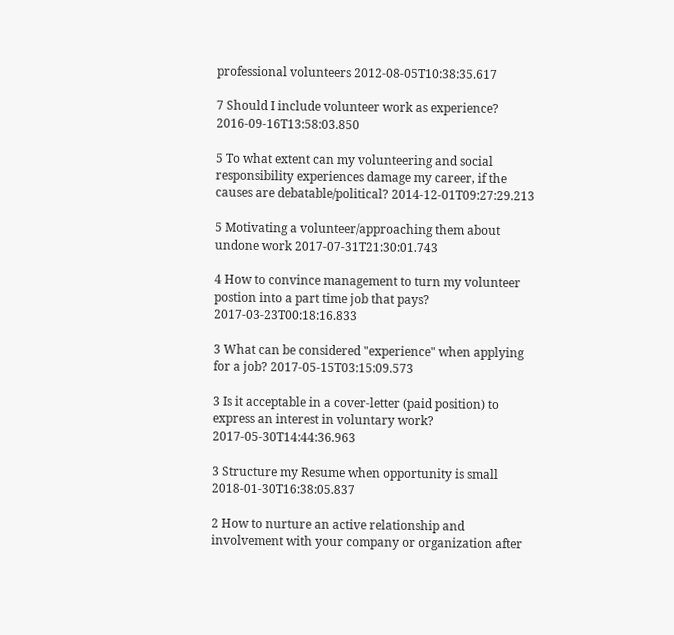professional volunteers 2012-08-05T10:38:35.617

7 Should I include volunteer work as experience? 2016-09-16T13:58:03.850

5 To what extent can my volunteering and social responsibility experiences damage my career, if the causes are debatable/political? 2014-12-01T09:27:29.213

5 Motivating a volunteer/approaching them about undone work 2017-07-31T21:30:01.743

4 How to convince management to turn my volunteer postion into a part time job that pays? 2017-03-23T00:18:16.833

3 What can be considered "experience" when applying for a job? 2017-05-15T03:15:09.573

3 Is it acceptable in a cover-letter (paid position) to express an interest in voluntary work? 2017-05-30T14:44:36.963

3 Structure my Resume when opportunity is small 2018-01-30T16:38:05.837

2 How to nurture an active relationship and involvement with your company or organization after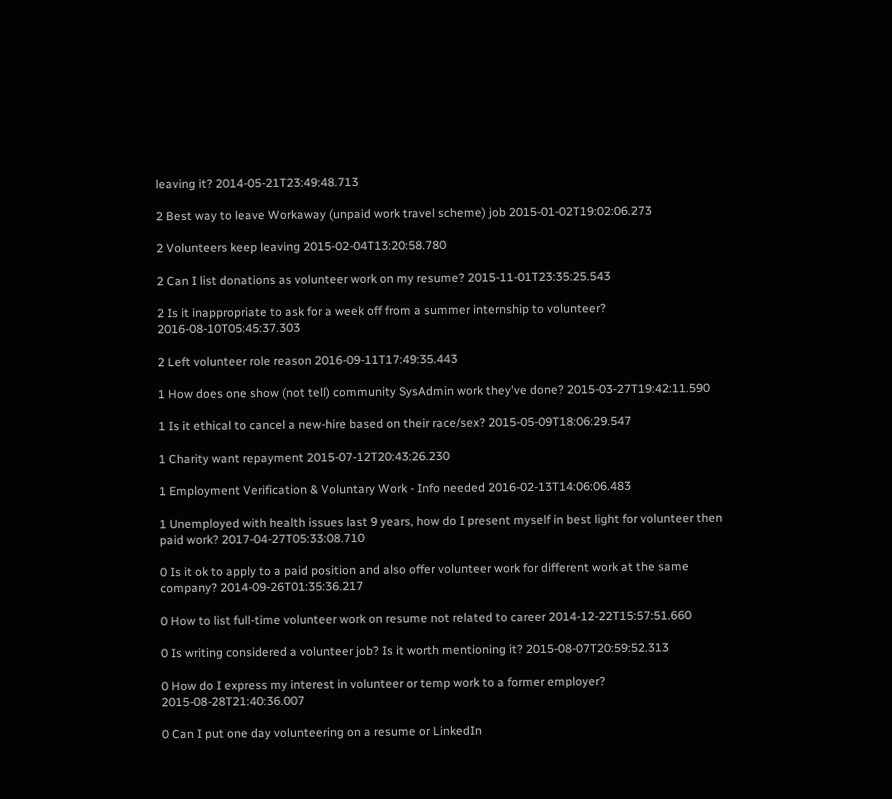leaving it? 2014-05-21T23:49:48.713

2 Best way to leave Workaway (unpaid work travel scheme) job 2015-01-02T19:02:06.273

2 Volunteers keep leaving 2015-02-04T13:20:58.780

2 Can I list donations as volunteer work on my resume? 2015-11-01T23:35:25.543

2 Is it inappropriate to ask for a week off from a summer internship to volunteer? 2016-08-10T05:45:37.303

2 Left volunteer role reason 2016-09-11T17:49:35.443

1 How does one show (not tell) community SysAdmin work they've done? 2015-03-27T19:42:11.590

1 Is it ethical to cancel a new-hire based on their race/sex? 2015-05-09T18:06:29.547

1 Charity want repayment 2015-07-12T20:43:26.230

1 Employment Verification & Voluntary Work - Info needed 2016-02-13T14:06:06.483

1 Unemployed with health issues last 9 years, how do I present myself in best light for volunteer then paid work? 2017-04-27T05:33:08.710

0 Is it ok to apply to a paid position and also offer volunteer work for different work at the same company? 2014-09-26T01:35:36.217

0 How to list full-time volunteer work on resume not related to career 2014-12-22T15:57:51.660

0 Is writing considered a volunteer job? Is it worth mentioning it? 2015-08-07T20:59:52.313

0 How do I express my interest in volunteer or temp work to a former employer? 2015-08-28T21:40:36.007

0 Can I put one day volunteering on a resume or LinkedIn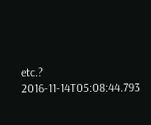etc.? 2016-11-14T05:08:44.793